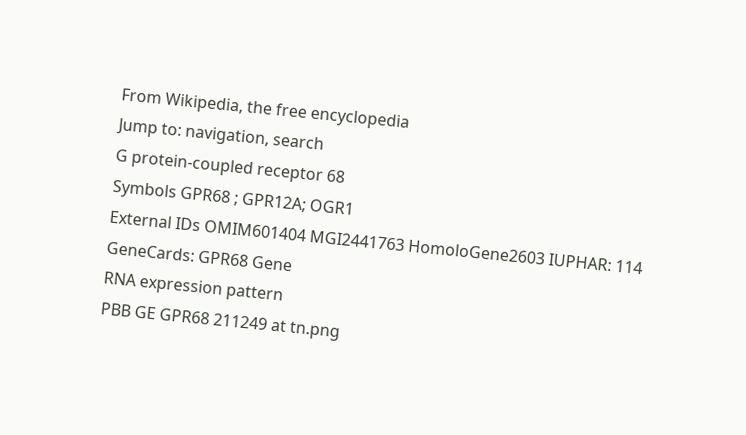From Wikipedia, the free encyclopedia
Jump to: navigation, search
G protein-coupled receptor 68
Symbols GPR68 ; GPR12A; OGR1
External IDs OMIM601404 MGI2441763 HomoloGene2603 IUPHAR: 114 GeneCards: GPR68 Gene
RNA expression pattern
PBB GE GPR68 211249 at tn.png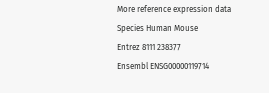More reference expression data
Species Human Mouse
Entrez 8111 238377
Ensembl ENSG00000119714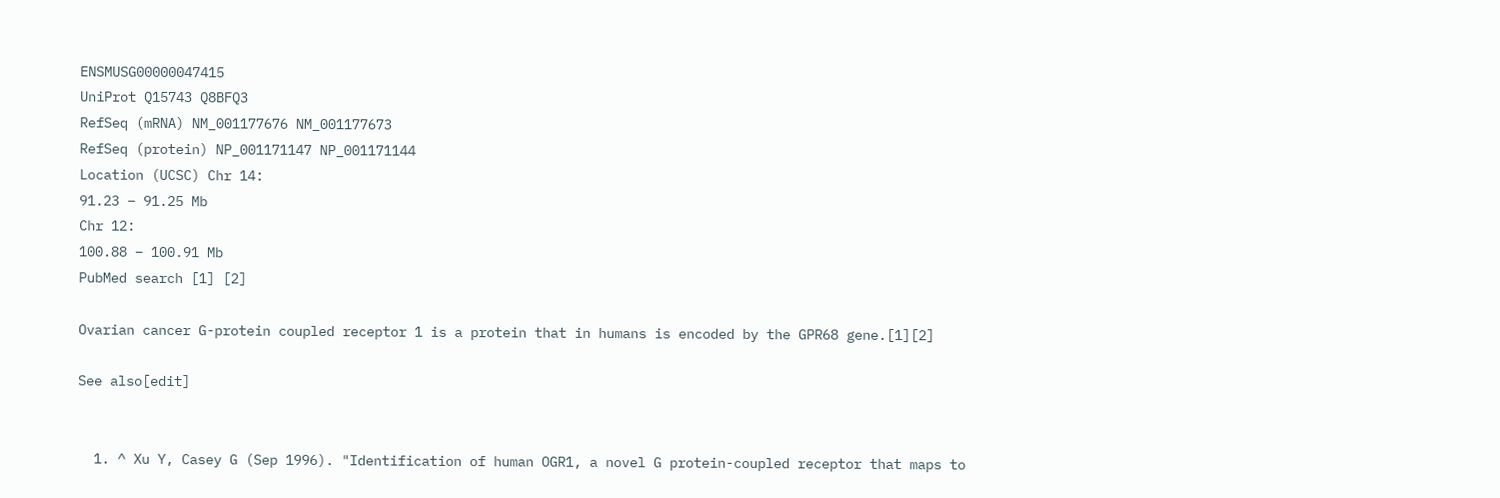ENSMUSG00000047415
UniProt Q15743 Q8BFQ3
RefSeq (mRNA) NM_001177676 NM_001177673
RefSeq (protein) NP_001171147 NP_001171144
Location (UCSC) Chr 14:
91.23 – 91.25 Mb
Chr 12:
100.88 – 100.91 Mb
PubMed search [1] [2]

Ovarian cancer G-protein coupled receptor 1 is a protein that in humans is encoded by the GPR68 gene.[1][2]

See also[edit]


  1. ^ Xu Y, Casey G (Sep 1996). "Identification of human OGR1, a novel G protein-coupled receptor that maps to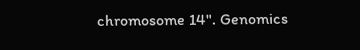chromosome 14". Genomics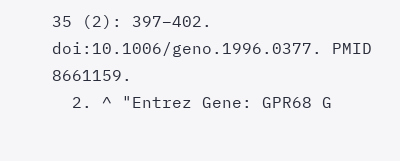35 (2): 397–402. doi:10.1006/geno.1996.0377. PMID 8661159.
  2. ^ "Entrez Gene: GPR68 G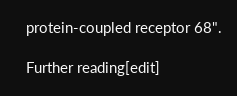protein-coupled receptor 68".

Further reading[edit]